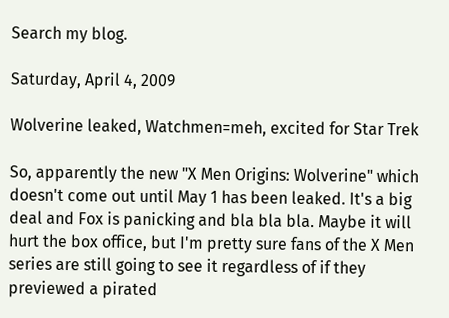Search my blog.

Saturday, April 4, 2009

Wolverine leaked, Watchmen=meh, excited for Star Trek

So, apparently the new "X Men Origins: Wolverine" which doesn't come out until May 1 has been leaked. It's a big deal and Fox is panicking and bla bla bla. Maybe it will hurt the box office, but I'm pretty sure fans of the X Men series are still going to see it regardless of if they previewed a pirated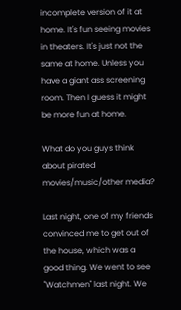incomplete version of it at home. It's fun seeing movies in theaters. It's just not the same at home. Unless you have a giant ass screening room. Then I guess it might be more fun at home.

What do you guys think about pirated movies/music/other media?

Last night, one of my friends convinced me to get out of the house, which was a good thing. We went to see "Watchmen" last night. We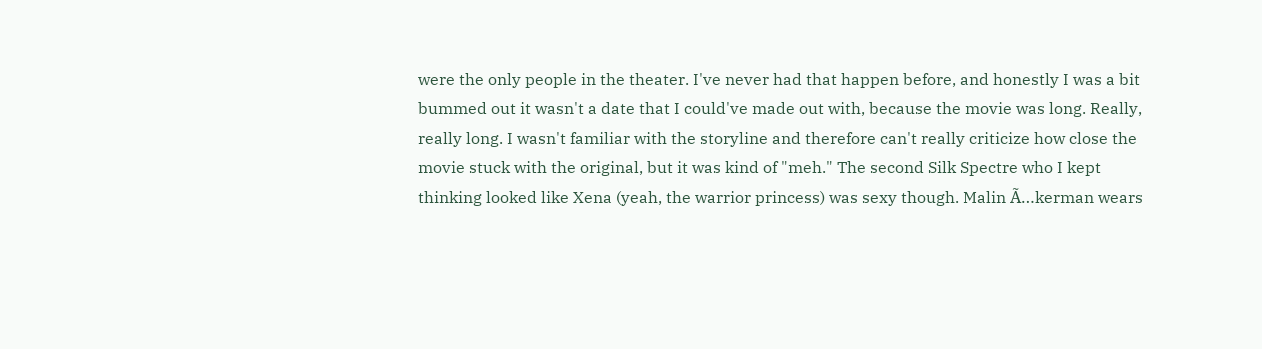were the only people in the theater. I've never had that happen before, and honestly I was a bit bummed out it wasn't a date that I could've made out with, because the movie was long. Really, really long. I wasn't familiar with the storyline and therefore can't really criticize how close the movie stuck with the original, but it was kind of "meh." The second Silk Spectre who I kept thinking looked like Xena (yeah, the warrior princess) was sexy though. Malin Ã…kerman wears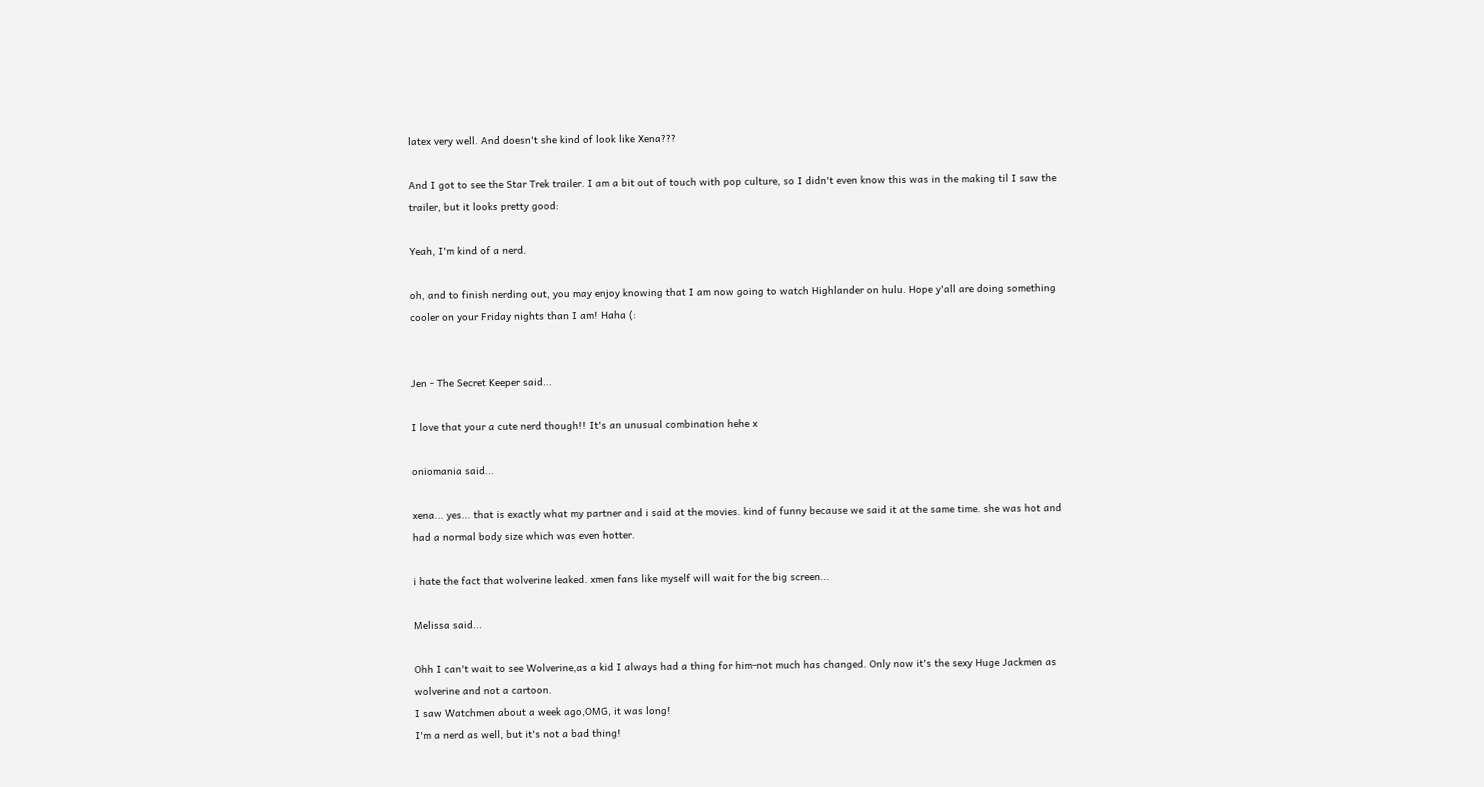latex very well. And doesn't she kind of look like Xena???

And I got to see the Star Trek trailer. I am a bit out of touch with pop culture, so I didn't even know this was in the making til I saw the trailer, but it looks pretty good:

Yeah, I'm kind of a nerd.

oh, and to finish nerding out, you may enjoy knowing that I am now going to watch Highlander on hulu. Hope y'all are doing something cooler on your Friday nights than I am! Haha (:


Jen - The Secret Keeper said...

I love that your a cute nerd though!! It's an unusual combination hehe x

oniomania said...

xena... yes... that is exactly what my partner and i said at the movies. kind of funny because we said it at the same time. she was hot and had a normal body size which was even hotter.

i hate the fact that wolverine leaked. xmen fans like myself will wait for the big screen...

Melissa said...

Ohh I can't wait to see Wolverine,as a kid I always had a thing for him-not much has changed. Only now it's the sexy Huge Jackmen as wolverine and not a cartoon.
I saw Watchmen about a week ago,OMG, it was long!
I'm a nerd as well, but it's not a bad thing!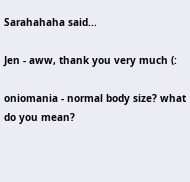Sarahahaha said...

Jen - aww, thank you very much (:

oniomania - normal body size? what do you mean?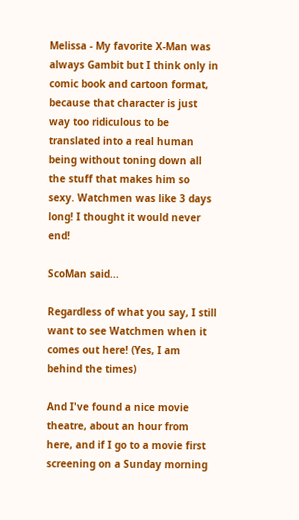Melissa - My favorite X-Man was always Gambit but I think only in comic book and cartoon format, because that character is just way too ridiculous to be translated into a real human being without toning down all the stuff that makes him so sexy. Watchmen was like 3 days long! I thought it would never end!

ScoMan said...

Regardless of what you say, I still want to see Watchmen when it comes out here! (Yes, I am behind the times)

And I've found a nice movie theatre, about an hour from here, and if I go to a movie first screening on a Sunday morning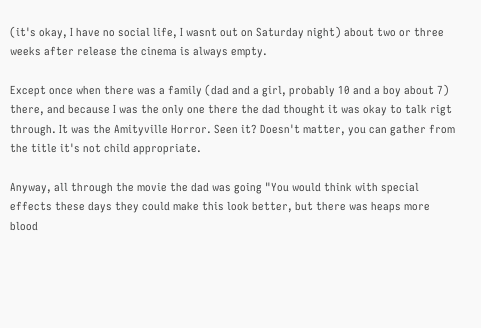(it's okay, I have no social life, I wasnt out on Saturday night) about two or three weeks after release the cinema is always empty.

Except once when there was a family (dad and a girl, probably 10 and a boy about 7) there, and because I was the only one there the dad thought it was okay to talk rigt through. It was the Amityville Horror. Seen it? Doesn't matter, you can gather from the title it's not child appropriate.

Anyway, all through the movie the dad was going "You would think with special effects these days they could make this look better, but there was heaps more blood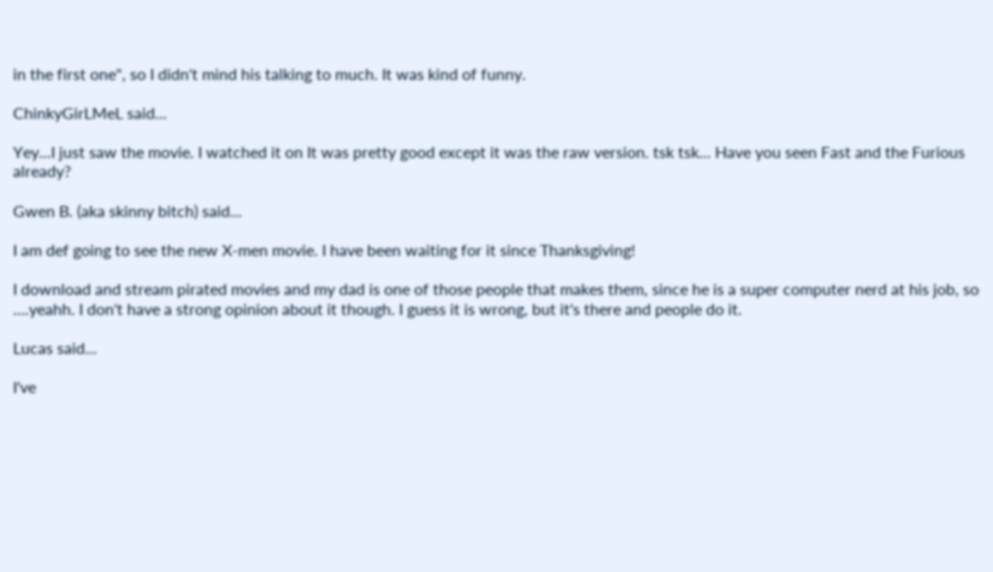in the first one", so I didn't mind his talking to much. It was kind of funny.

ChinkyGirLMeL said...

Yey...I just saw the movie. I watched it on It was pretty good except it was the raw version. tsk tsk... Have you seen Fast and the Furious already?

Gwen B. (aka skinny bitch) said...

I am def going to see the new X-men movie. I have been waiting for it since Thanksgiving!

I download and stream pirated movies and my dad is one of those people that makes them, since he is a super computer nerd at his job, so ....yeahh. I don't have a strong opinion about it though. I guess it is wrong, but it's there and people do it.

Lucas said...

I've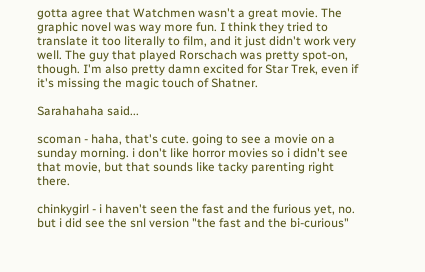gotta agree that Watchmen wasn't a great movie. The graphic novel was way more fun. I think they tried to translate it too literally to film, and it just didn't work very well. The guy that played Rorschach was pretty spot-on, though. I'm also pretty damn excited for Star Trek, even if it's missing the magic touch of Shatner.

Sarahahaha said...

scoman - haha, that's cute. going to see a movie on a sunday morning. i don't like horror movies so i didn't see that movie, but that sounds like tacky parenting right there.

chinkygirl - i haven't seen the fast and the furious yet, no. but i did see the snl version "the fast and the bi-curious"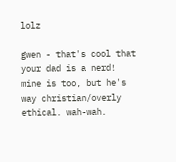lolz

gwen - that's cool that your dad is a nerd! mine is too, but he's way christian/overly ethical. wah-wah.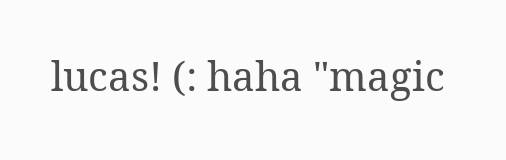lucas! (: haha "magic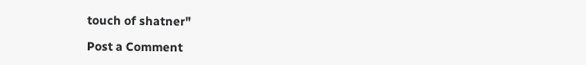touch of shatner"

Post a Comment